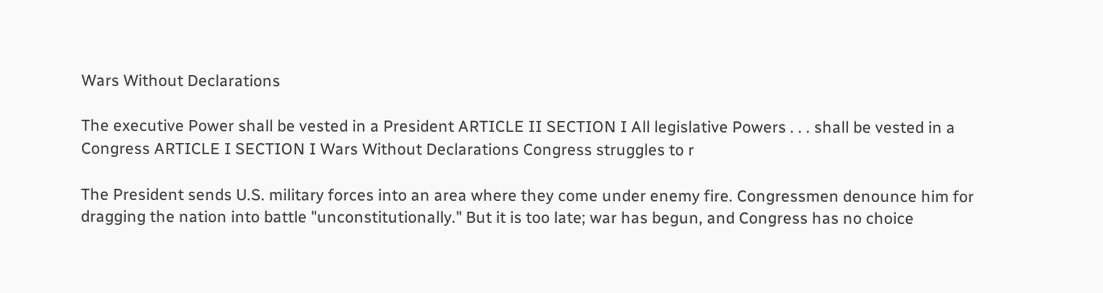Wars Without Declarations

The executive Power shall be vested in a President ARTICLE II SECTION I All legislative Powers . . . shall be vested in a Congress ARTICLE I SECTION I Wars Without Declarations Congress struggles to r

The President sends U.S. military forces into an area where they come under enemy fire. Congressmen denounce him for dragging the nation into battle "unconstitutionally." But it is too late; war has begun, and Congress has no choice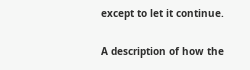except to let it continue.

A description of how the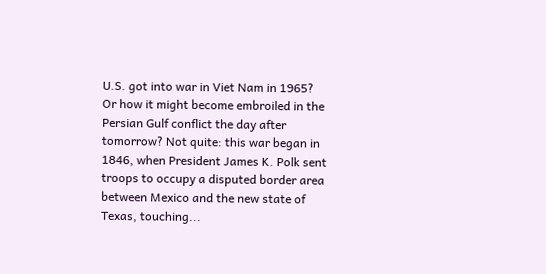U.S. got into war in Viet Nam in 1965? Or how it might become embroiled in the Persian Gulf conflict the day after tomorrow? Not quite: this war began in 1846, when President James K. Polk sent troops to occupy a disputed border area between Mexico and the new state of Texas, touching...